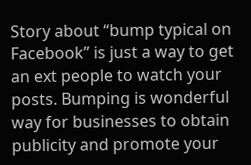Story about “bump typical on Facebook” is just a way to get an ext people to watch your posts. Bumping is wonderful way for businesses to obtain publicity and promote your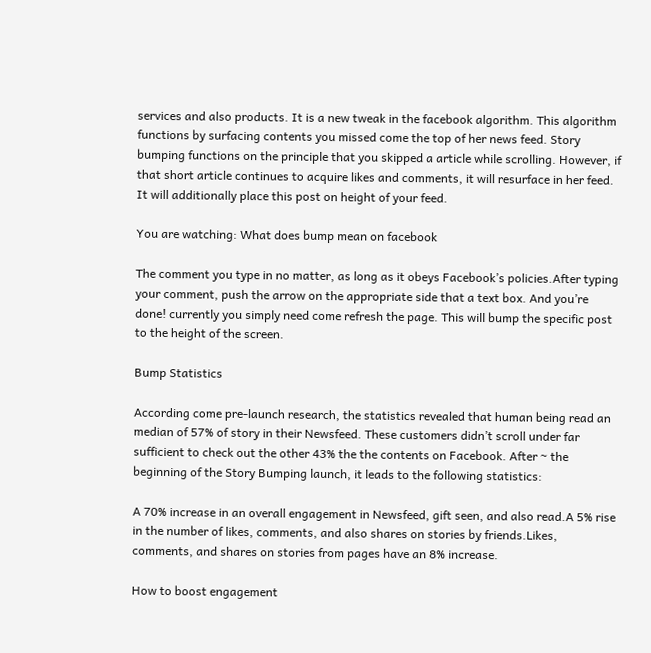services and also products. It is a new tweak in the facebook algorithm. This algorithm functions by surfacing contents you missed come the top of her news feed. Story bumping functions on the principle that you skipped a article while scrolling. However, if that short article continues to acquire likes and comments, it will resurface in her feed. It will additionally place this post on height of your feed.

You are watching: What does bump mean on facebook

The comment you type in no matter, as long as it obeys Facebook’s policies.After typing your comment, push the arrow on the appropriate side that a text box. And you’re done! currently you simply need come refresh the page. This will bump the specific post to the height of the screen.

Bump Statistics

According come pre-launch research, the statistics revealed that human being read an median of 57% of story in their Newsfeed. These customers didn’t scroll under far sufficient to check out the other 43% the the contents on Facebook. After ~ the beginning of the Story Bumping launch, it leads to the following statistics:

A 70% increase in an overall engagement in Newsfeed, gift seen, and also read.A 5% rise in the number of likes, comments, and also shares on stories by friends.Likes, comments, and shares on stories from pages have an 8% increase.

How to boost engagement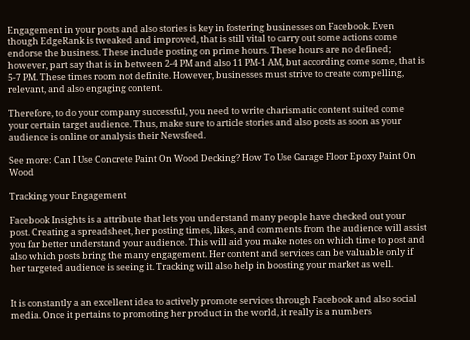Engagement in your posts and also stories is key in fostering businesses on Facebook. Even though EdgeRank is tweaked and improved, that is still vital to carry out some actions come endorse the business. These include posting on prime hours. These hours are no defined; however, part say that is in between 2-4 PM and also 11 PM-1 AM, but according come some, that is 5-7 PM. These times room not definite. However, businesses must strive to create compelling, relevant, and also engaging content.

Therefore, to do your company successful, you need to write charismatic content suited come your certain target audience. Thus, make sure to article stories and also posts as soon as your audience is online or analysis their Newsfeed.

See more: Can I Use Concrete Paint On Wood Decking? How To Use Garage Floor Epoxy Paint On Wood

Tracking your Engagement

Facebook Insights is a attribute that lets you understand many people have checked out your post. Creating a spreadsheet, her posting times, likes, and comments from the audience will assist you far better understand your audience. This will aid you make notes on which time to post and also which posts bring the many engagement. Her content and services can be valuable only if her targeted audience is seeing it. Tracking will also help in boosting your market as well.


It is constantly a an excellent idea to actively promote services through Facebook and also social media. Once it pertains to promoting her product in the world, it really is a numbers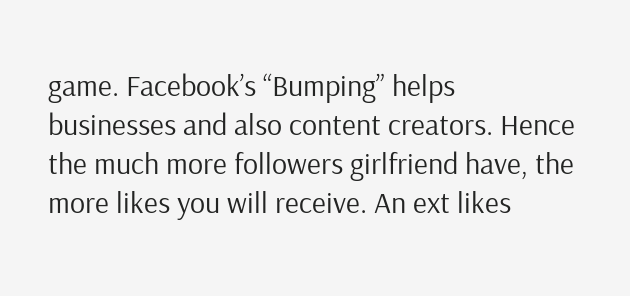game. Facebook’s “Bumping” helps businesses and also content creators. Hence the much more followers girlfriend have, the more likes you will receive. An ext likes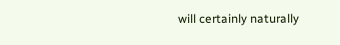will certainly naturally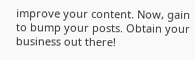improve your content. Now, gain to bump your posts. Obtain your business out there!